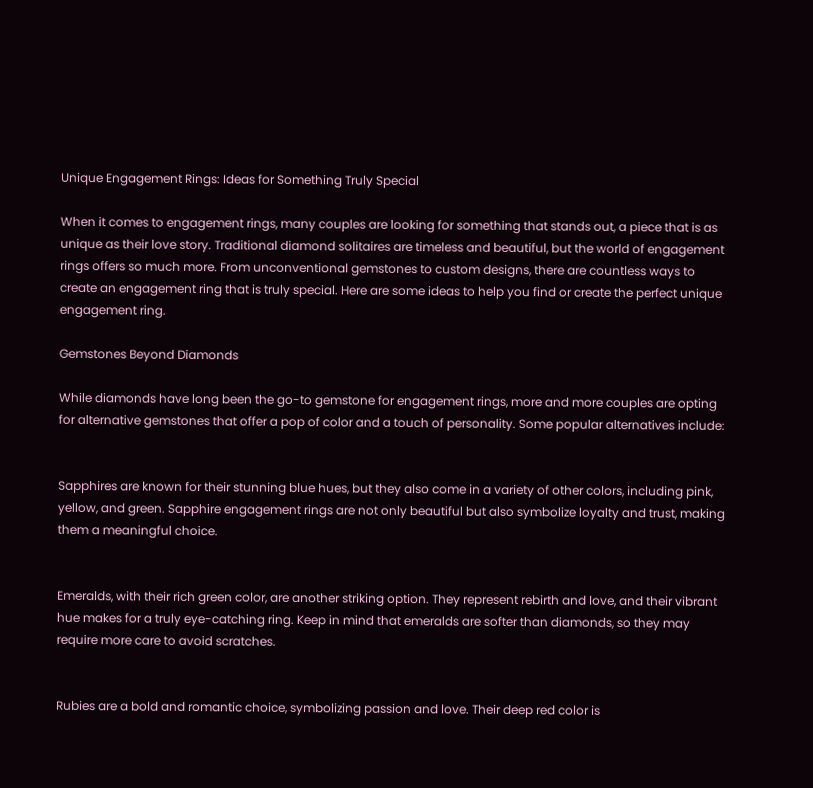Unique Engagement Rings: Ideas for Something Truly Special

When it comes to engagement rings, many couples are looking for something that stands out, a piece that is as unique as their love story. Traditional diamond solitaires are timeless and beautiful, but the world of engagement rings offers so much more. From unconventional gemstones to custom designs, there are countless ways to create an engagement ring that is truly special. Here are some ideas to help you find or create the perfect unique engagement ring.

Gemstones Beyond Diamonds

While diamonds have long been the go-to gemstone for engagement rings, more and more couples are opting for alternative gemstones that offer a pop of color and a touch of personality. Some popular alternatives include:


Sapphires are known for their stunning blue hues, but they also come in a variety of other colors, including pink, yellow, and green. Sapphire engagement rings are not only beautiful but also symbolize loyalty and trust, making them a meaningful choice.


Emeralds, with their rich green color, are another striking option. They represent rebirth and love, and their vibrant hue makes for a truly eye-catching ring. Keep in mind that emeralds are softer than diamonds, so they may require more care to avoid scratches.


Rubies are a bold and romantic choice, symbolizing passion and love. Their deep red color is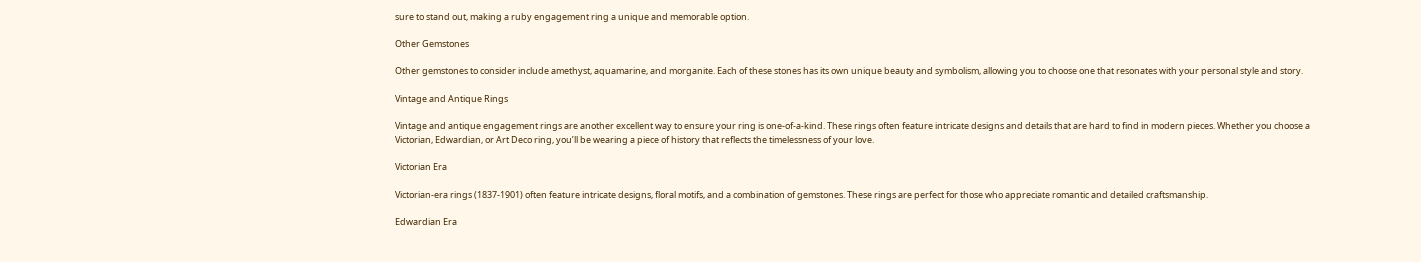sure to stand out, making a ruby engagement ring a unique and memorable option.

Other Gemstones

Other gemstones to consider include amethyst, aquamarine, and morganite. Each of these stones has its own unique beauty and symbolism, allowing you to choose one that resonates with your personal style and story.

Vintage and Antique Rings

Vintage and antique engagement rings are another excellent way to ensure your ring is one-of-a-kind. These rings often feature intricate designs and details that are hard to find in modern pieces. Whether you choose a Victorian, Edwardian, or Art Deco ring, you’ll be wearing a piece of history that reflects the timelessness of your love.

Victorian Era

Victorian-era rings (1837-1901) often feature intricate designs, floral motifs, and a combination of gemstones. These rings are perfect for those who appreciate romantic and detailed craftsmanship.

Edwardian Era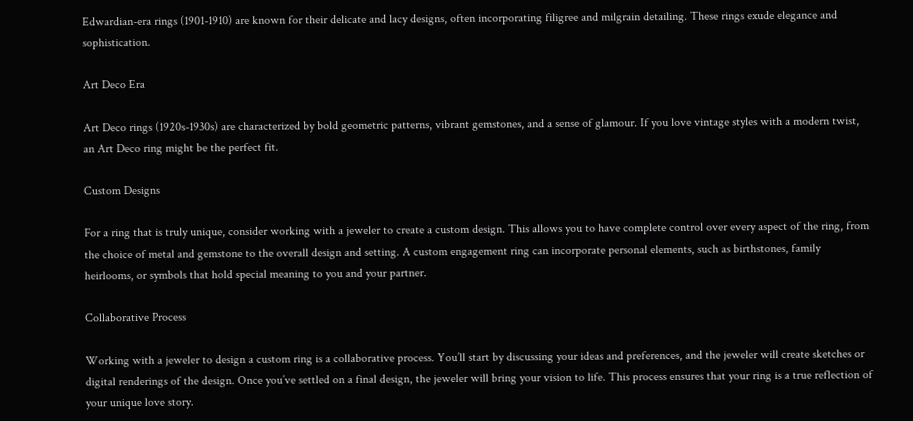Edwardian-era rings (1901-1910) are known for their delicate and lacy designs, often incorporating filigree and milgrain detailing. These rings exude elegance and sophistication.

Art Deco Era

Art Deco rings (1920s-1930s) are characterized by bold geometric patterns, vibrant gemstones, and a sense of glamour. If you love vintage styles with a modern twist, an Art Deco ring might be the perfect fit.

Custom Designs

For a ring that is truly unique, consider working with a jeweler to create a custom design. This allows you to have complete control over every aspect of the ring, from the choice of metal and gemstone to the overall design and setting. A custom engagement ring can incorporate personal elements, such as birthstones, family heirlooms, or symbols that hold special meaning to you and your partner.

Collaborative Process

Working with a jeweler to design a custom ring is a collaborative process. You’ll start by discussing your ideas and preferences, and the jeweler will create sketches or digital renderings of the design. Once you’ve settled on a final design, the jeweler will bring your vision to life. This process ensures that your ring is a true reflection of your unique love story.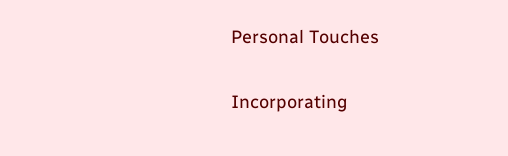Personal Touches

Incorporating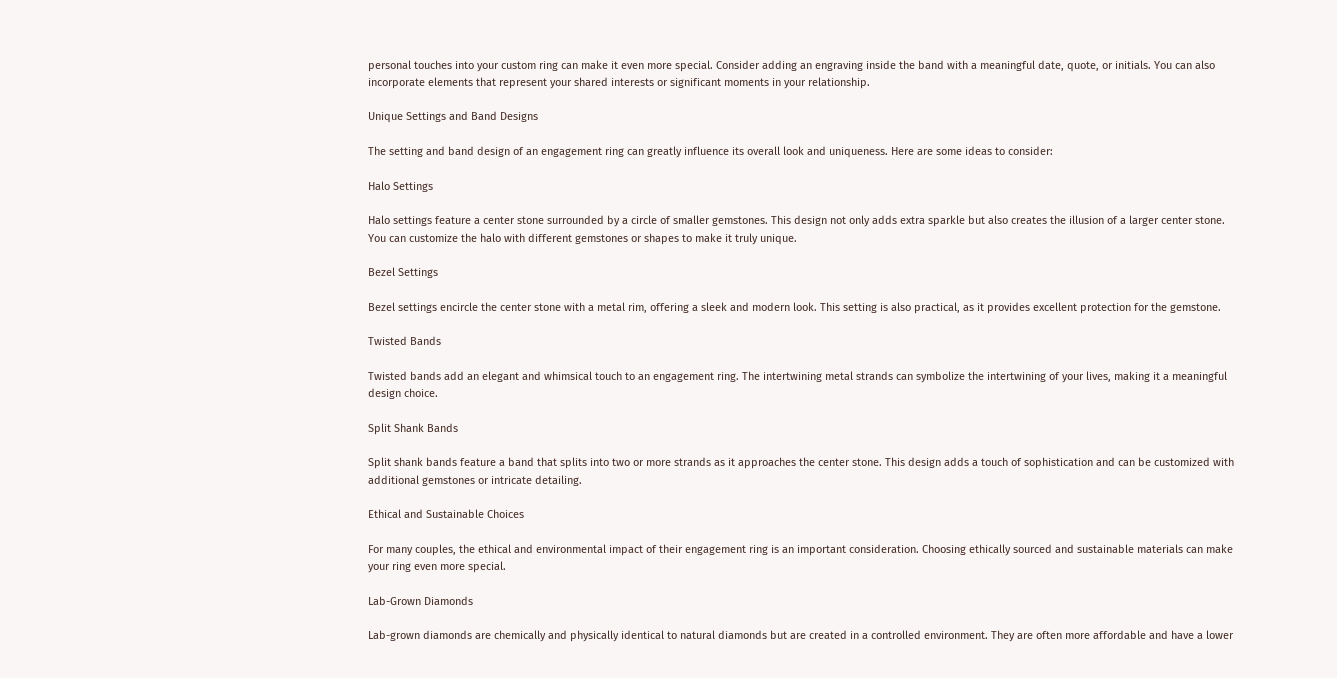personal touches into your custom ring can make it even more special. Consider adding an engraving inside the band with a meaningful date, quote, or initials. You can also incorporate elements that represent your shared interests or significant moments in your relationship.

Unique Settings and Band Designs

The setting and band design of an engagement ring can greatly influence its overall look and uniqueness. Here are some ideas to consider:

Halo Settings

Halo settings feature a center stone surrounded by a circle of smaller gemstones. This design not only adds extra sparkle but also creates the illusion of a larger center stone. You can customize the halo with different gemstones or shapes to make it truly unique.

Bezel Settings

Bezel settings encircle the center stone with a metal rim, offering a sleek and modern look. This setting is also practical, as it provides excellent protection for the gemstone.

Twisted Bands

Twisted bands add an elegant and whimsical touch to an engagement ring. The intertwining metal strands can symbolize the intertwining of your lives, making it a meaningful design choice.

Split Shank Bands

Split shank bands feature a band that splits into two or more strands as it approaches the center stone. This design adds a touch of sophistication and can be customized with additional gemstones or intricate detailing.

Ethical and Sustainable Choices

For many couples, the ethical and environmental impact of their engagement ring is an important consideration. Choosing ethically sourced and sustainable materials can make your ring even more special.

Lab-Grown Diamonds

Lab-grown diamonds are chemically and physically identical to natural diamonds but are created in a controlled environment. They are often more affordable and have a lower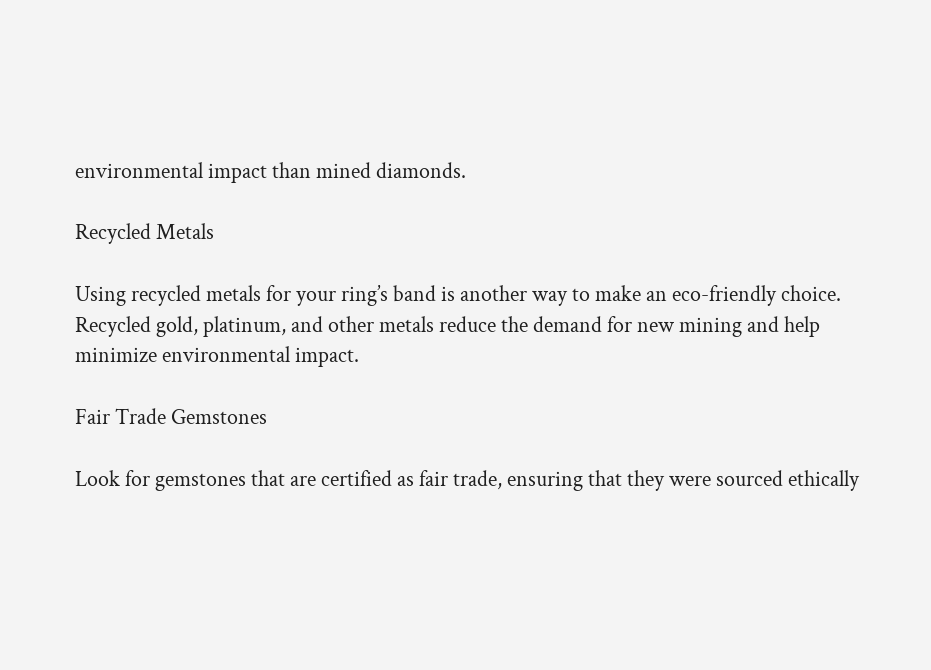environmental impact than mined diamonds.

Recycled Metals

Using recycled metals for your ring’s band is another way to make an eco-friendly choice. Recycled gold, platinum, and other metals reduce the demand for new mining and help minimize environmental impact.

Fair Trade Gemstones

Look for gemstones that are certified as fair trade, ensuring that they were sourced ethically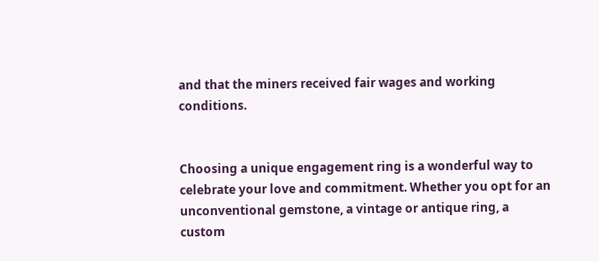and that the miners received fair wages and working conditions.


Choosing a unique engagement ring is a wonderful way to celebrate your love and commitment. Whether you opt for an unconventional gemstone, a vintage or antique ring, a custom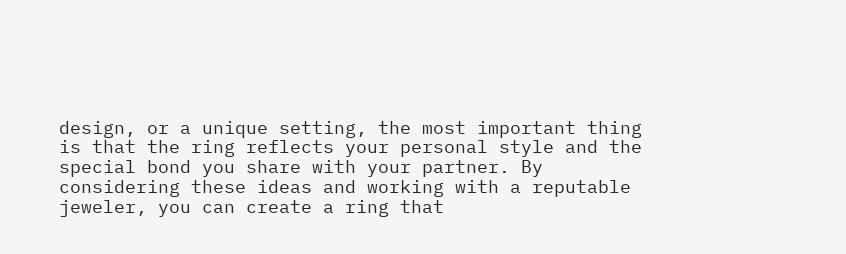design, or a unique setting, the most important thing is that the ring reflects your personal style and the special bond you share with your partner. By considering these ideas and working with a reputable jeweler, you can create a ring that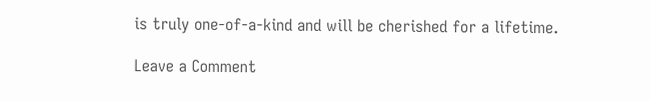is truly one-of-a-kind and will be cherished for a lifetime.

Leave a Comment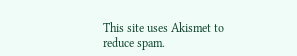This site uses Akismet to reduce spam.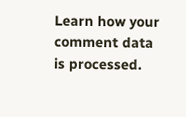Learn how your comment data is processed.